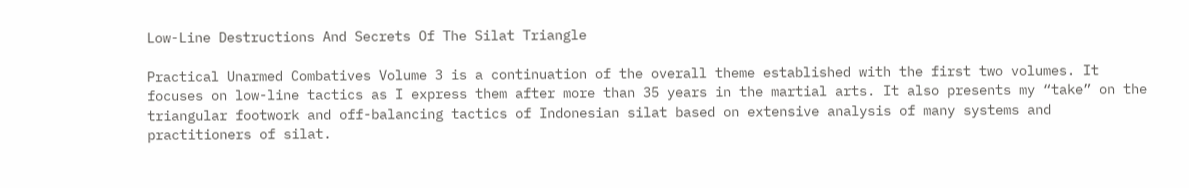Low-Line Destructions And Secrets Of The Silat Triangle

Practical Unarmed Combatives Volume 3 is a continuation of the overall theme established with the first two volumes. It focuses on low-line tactics as I express them after more than 35 years in the martial arts. It also presents my “take” on the triangular footwork and off-balancing tactics of Indonesian silat based on extensive analysis of many systems and practitioners of silat.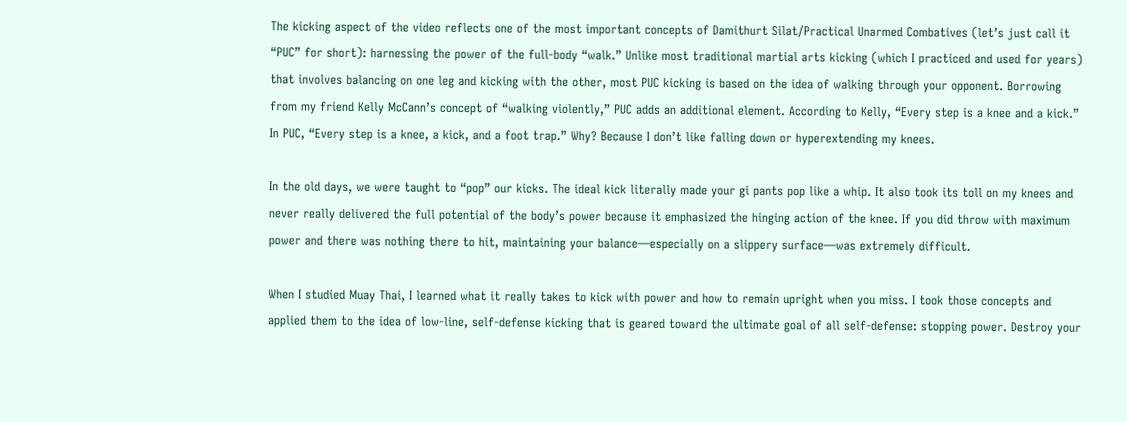The kicking aspect of the video reflects one of the most important concepts of Damithurt Silat/Practical Unarmed Combatives (let’s just call it “PUC” for short): harnessing the power of the full-body “walk.” Unlike most traditional martial arts kicking (which I practiced and used for years) that involves balancing on one leg and kicking with the other, most PUC kicking is based on the idea of walking through your opponent. Borrowing from my friend Kelly McCann’s concept of “walking violently,” PUC adds an additional element. According to Kelly, “Every step is a knee and a kick.” In PUC, “Every step is a knee, a kick, and a foot trap.” Why? Because I don’t like falling down or hyperextending my knees.

In the old days, we were taught to “pop” our kicks. The ideal kick literally made your gi pants pop like a whip. It also took its toll on my knees and never really delivered the full potential of the body’s power because it emphasized the hinging action of the knee. If you did throw with maximum power and there was nothing there to hit, maintaining your balance—especially on a slippery surface—was extremely difficult.

When I studied Muay Thai, I learned what it really takes to kick with power and how to remain upright when you miss. I took those concepts and applied them to the idea of low-line, self-defense kicking that is geared toward the ultimate goal of all self-defense: stopping power. Destroy your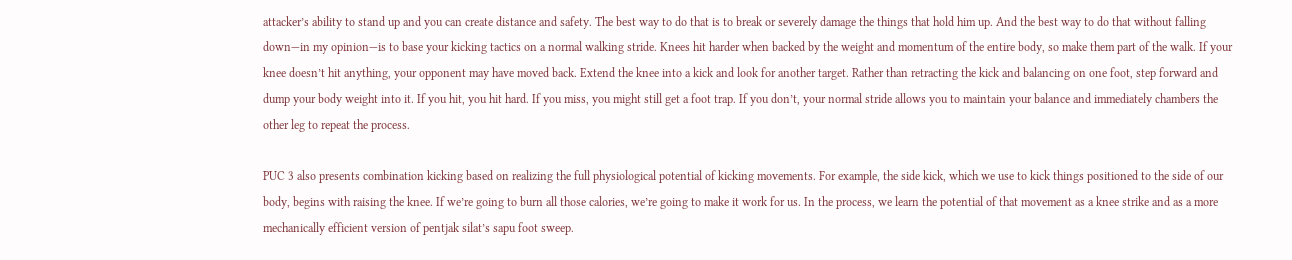attacker’s ability to stand up and you can create distance and safety. The best way to do that is to break or severely damage the things that hold him up. And the best way to do that without falling down—in my opinion—is to base your kicking tactics on a normal walking stride. Knees hit harder when backed by the weight and momentum of the entire body, so make them part of the walk. If your knee doesn’t hit anything, your opponent may have moved back. Extend the knee into a kick and look for another target. Rather than retracting the kick and balancing on one foot, step forward and dump your body weight into it. If you hit, you hit hard. If you miss, you might still get a foot trap. If you don’t, your normal stride allows you to maintain your balance and immediately chambers the other leg to repeat the process.

PUC 3 also presents combination kicking based on realizing the full physiological potential of kicking movements. For example, the side kick, which we use to kick things positioned to the side of our body, begins with raising the knee. If we’re going to burn all those calories, we’re going to make it work for us. In the process, we learn the potential of that movement as a knee strike and as a more mechanically efficient version of pentjak silat’s sapu foot sweep.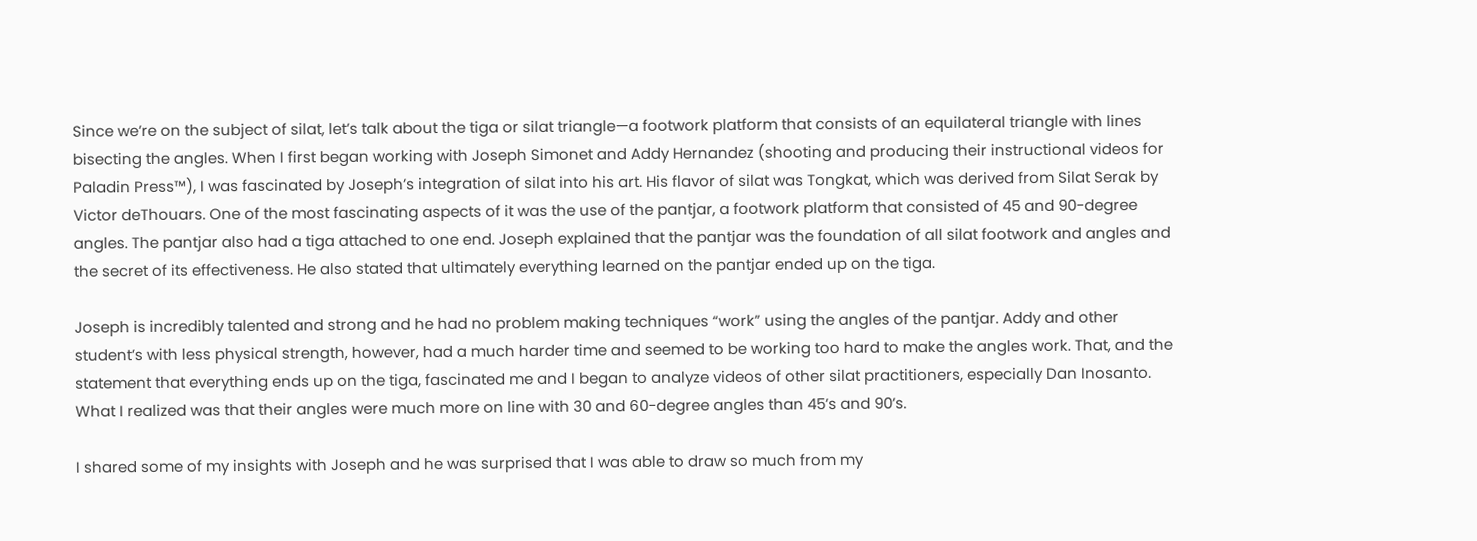Since we’re on the subject of silat, let’s talk about the tiga or silat triangle—a footwork platform that consists of an equilateral triangle with lines bisecting the angles. When I first began working with Joseph Simonet and Addy Hernandez (shooting and producing their instructional videos for Paladin Press™), I was fascinated by Joseph’s integration of silat into his art. His flavor of silat was Tongkat, which was derived from Silat Serak by Victor deThouars. One of the most fascinating aspects of it was the use of the pantjar, a footwork platform that consisted of 45 and 90-degree angles. The pantjar also had a tiga attached to one end. Joseph explained that the pantjar was the foundation of all silat footwork and angles and the secret of its effectiveness. He also stated that ultimately everything learned on the pantjar ended up on the tiga.

Joseph is incredibly talented and strong and he had no problem making techniques “work” using the angles of the pantjar. Addy and other student’s with less physical strength, however, had a much harder time and seemed to be working too hard to make the angles work. That, and the statement that everything ends up on the tiga, fascinated me and I began to analyze videos of other silat practitioners, especially Dan Inosanto. What I realized was that their angles were much more on line with 30 and 60-degree angles than 45’s and 90’s.

I shared some of my insights with Joseph and he was surprised that I was able to draw so much from my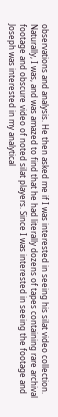observations and analysis. He then asked me if I was interested in seeing his silat video collection. Naturally, I was, and was amazed to find that he had literally dozens of tapes containing rare archival footage and obscure video of noted silat players. Since I was interested in seeing the footage and Joseph was interested in my analytical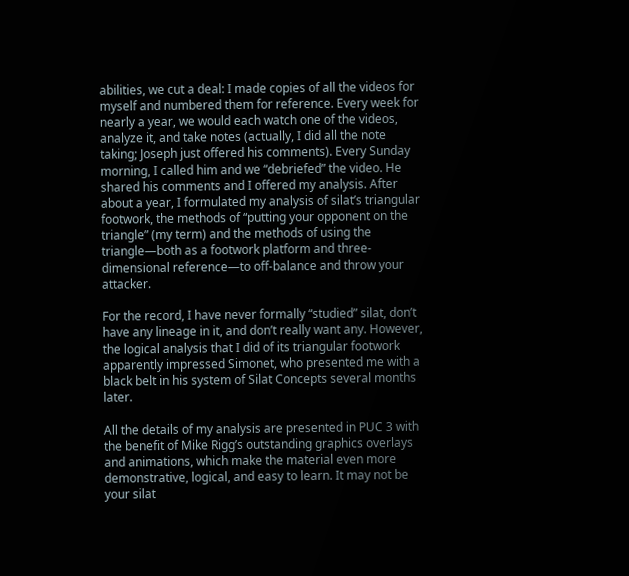abilities, we cut a deal: I made copies of all the videos for myself and numbered them for reference. Every week for nearly a year, we would each watch one of the videos, analyze it, and take notes (actually, I did all the note taking; Joseph just offered his comments). Every Sunday morning, I called him and we “debriefed” the video. He shared his comments and I offered my analysis. After about a year, I formulated my analysis of silat’s triangular footwork, the methods of “putting your opponent on the triangle” (my term) and the methods of using the triangle—both as a footwork platform and three-dimensional reference—to off-balance and throw your attacker.

For the record, I have never formally “studied” silat, don’t have any lineage in it, and don’t really want any. However, the logical analysis that I did of its triangular footwork apparently impressed Simonet, who presented me with a black belt in his system of Silat Concepts several months later.

All the details of my analysis are presented in PUC 3 with the benefit of Mike Rigg’s outstanding graphics overlays and animations, which make the material even more demonstrative, logical, and easy to learn. It may not be your silat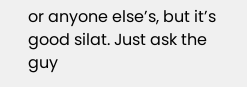or anyone else’s, but it’s good silat. Just ask the guy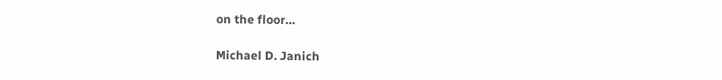on the floor…

Michael D. Janich